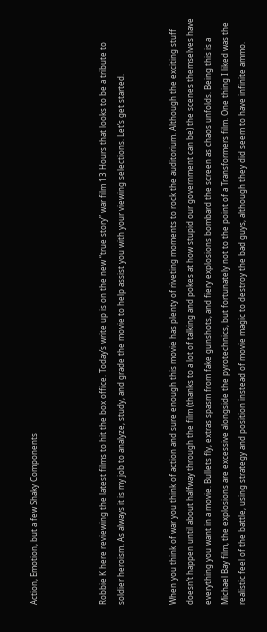Action, Emotion, but a few Shaky Components



Robbie K here reviewing the latest films to hit the box office. Today’s write up is on the new “true story” war film 13 Hours that looks to be a tribute to soldier heroism. As always it is my job to analyze, study, and grade the movie to help assist you with your viewing selections. Let’s get started.


When you think of war you think of action and sure enough this movie has plenty of riveting moments to rock the auditorium. Although the exciting stuff doesn’t happen until about halfway through the film (thanks to a lot of talking and pokes at how stupid our government can be) the scenes themselves have everything you want in a movie. Bullets fly, extras spasm from fake gunshots, and fiery explosions bombard the screen as chaos unfolds. Being this is a Michael Bay film, the explosions are excessive alongside the pyrotechnics, but fortunately not to the point of a Transformers film. One thing I liked was the realistic feel of the battle, using strategy and position instead of movie magic to destroy the bad guys, although they did seem to have infinite ammo.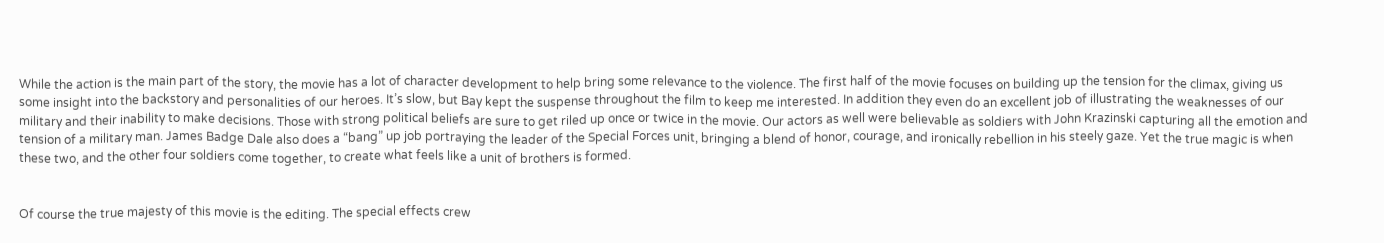While the action is the main part of the story, the movie has a lot of character development to help bring some relevance to the violence. The first half of the movie focuses on building up the tension for the climax, giving us some insight into the backstory and personalities of our heroes. It’s slow, but Bay kept the suspense throughout the film to keep me interested. In addition they even do an excellent job of illustrating the weaknesses of our military and their inability to make decisions. Those with strong political beliefs are sure to get riled up once or twice in the movie. Our actors as well were believable as soldiers with John Krazinski capturing all the emotion and tension of a military man. James Badge Dale also does a “bang” up job portraying the leader of the Special Forces unit, bringing a blend of honor, courage, and ironically rebellion in his steely gaze. Yet the true magic is when these two, and the other four soldiers come together, to create what feels like a unit of brothers is formed.


Of course the true majesty of this movie is the editing. The special effects crew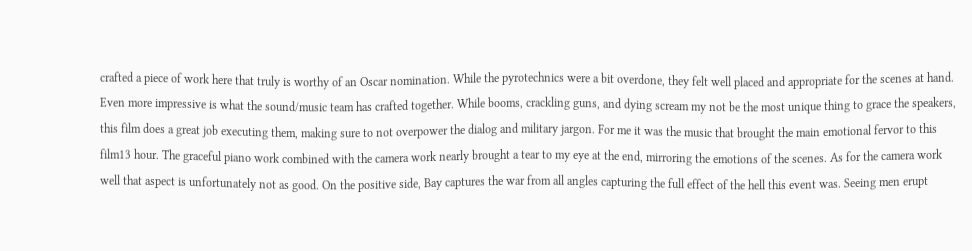crafted a piece of work here that truly is worthy of an Oscar nomination. While the pyrotechnics were a bit overdone, they felt well placed and appropriate for the scenes at hand. Even more impressive is what the sound/music team has crafted together. While booms, crackling guns, and dying scream my not be the most unique thing to grace the speakers, this film does a great job executing them, making sure to not overpower the dialog and military jargon. For me it was the music that brought the main emotional fervor to this film13 hour. The graceful piano work combined with the camera work nearly brought a tear to my eye at the end, mirroring the emotions of the scenes. As for the camera work well that aspect is unfortunately not as good. On the positive side, Bay captures the war from all angles capturing the full effect of the hell this event was. Seeing men erupt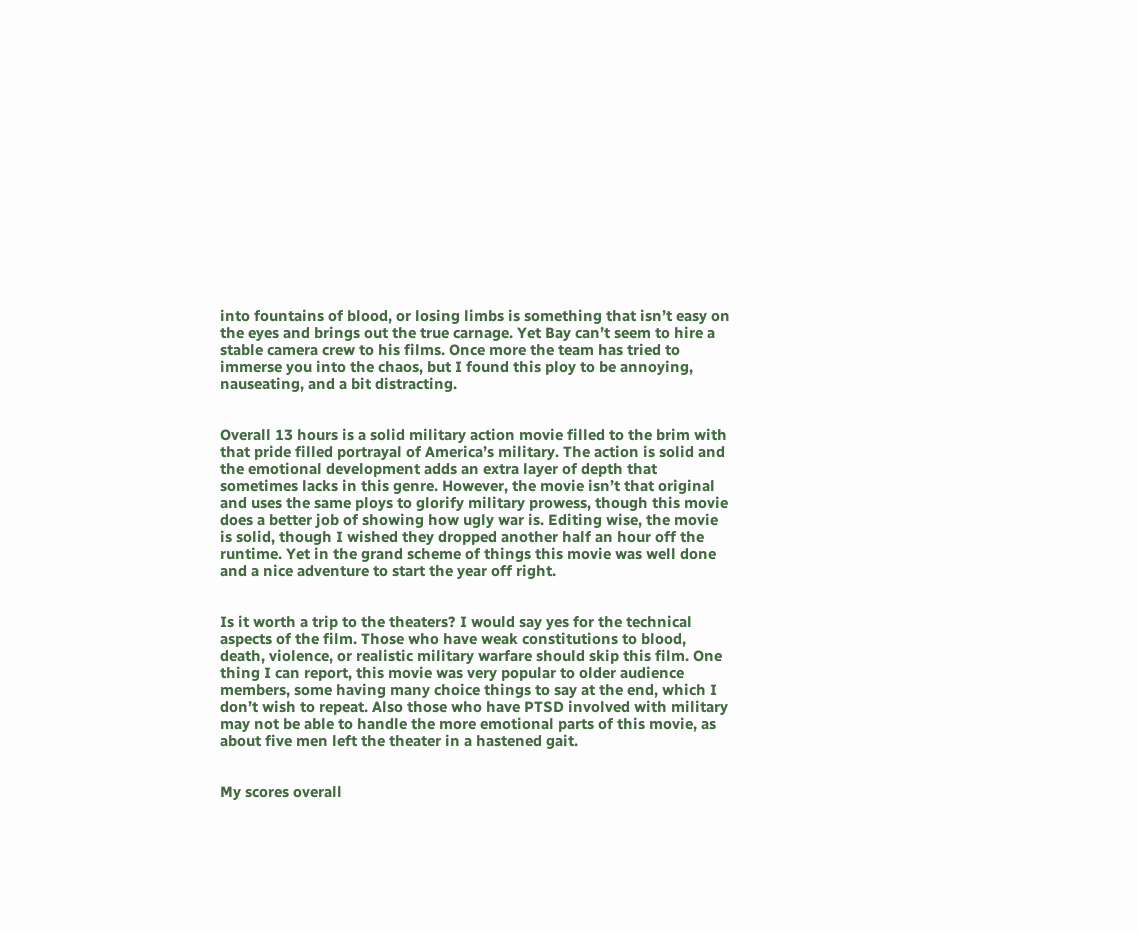into fountains of blood, or losing limbs is something that isn’t easy on the eyes and brings out the true carnage. Yet Bay can’t seem to hire a stable camera crew to his films. Once more the team has tried to immerse you into the chaos, but I found this ploy to be annoying, nauseating, and a bit distracting.


Overall 13 hours is a solid military action movie filled to the brim with that pride filled portrayal of America’s military. The action is solid and the emotional development adds an extra layer of depth that sometimes lacks in this genre. However, the movie isn’t that original and uses the same ploys to glorify military prowess, though this movie does a better job of showing how ugly war is. Editing wise, the movie is solid, though I wished they dropped another half an hour off the runtime. Yet in the grand scheme of things this movie was well done and a nice adventure to start the year off right.


Is it worth a trip to the theaters? I would say yes for the technical aspects of the film. Those who have weak constitutions to blood, death, violence, or realistic military warfare should skip this film. One thing I can report, this movie was very popular to older audience members, some having many choice things to say at the end, which I don’t wish to repeat. Also those who have PTSD involved with military may not be able to handle the more emotional parts of this movie, as about five men left the theater in a hastened gait.


My scores overall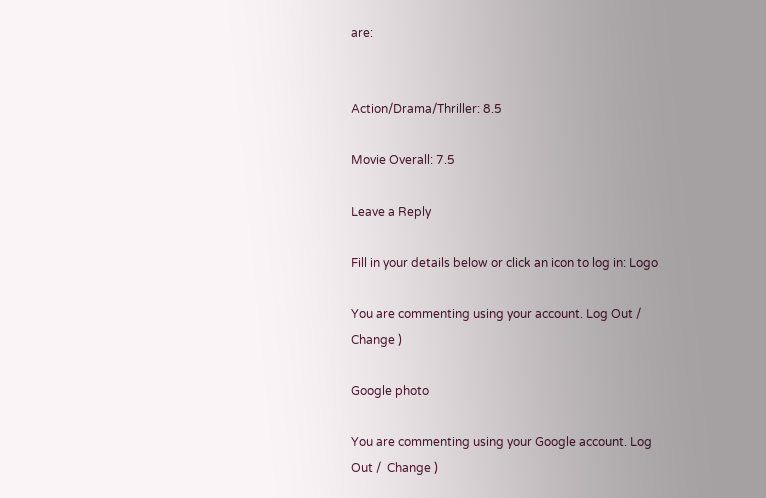are:


Action/Drama/Thriller: 8.5

Movie Overall: 7.5

Leave a Reply

Fill in your details below or click an icon to log in: Logo

You are commenting using your account. Log Out /  Change )

Google photo

You are commenting using your Google account. Log Out /  Change )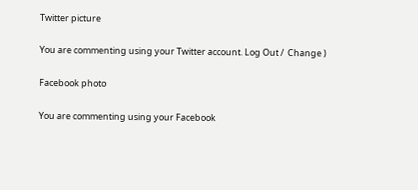Twitter picture

You are commenting using your Twitter account. Log Out /  Change )

Facebook photo

You are commenting using your Facebook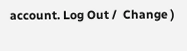account. Log Out /  Change )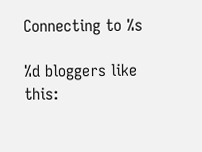Connecting to %s

%d bloggers like this: